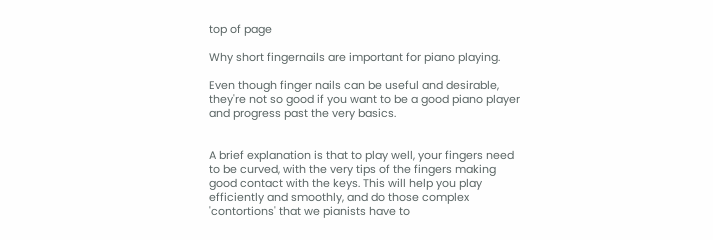top of page

Why short fingernails are important for piano playing.

Even though finger nails can be useful and desirable, they're not so good if you want to be a good piano player and progress past the very basics.


A brief explanation is that to play well, your fingers need to be curved, with the very tips of the fingers making good contact with the keys. This will help you play efficiently and smoothly, and do those complex 'contortions' that we pianists have to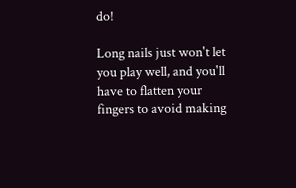do!

Long nails just won't let you play well, and you'll have to flatten your fingers to avoid making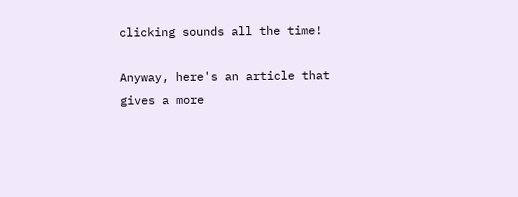clicking sounds all the time!

Anyway, here's an article that gives a more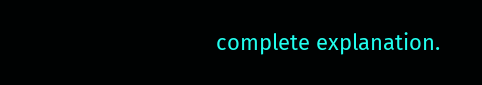complete explanation.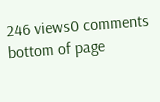246 views0 comments
bottom of page